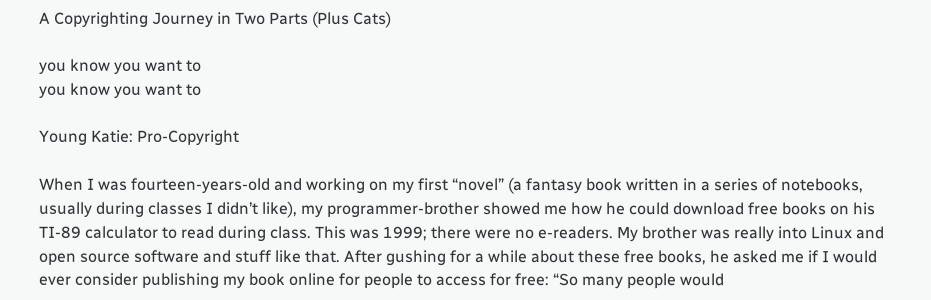A Copyrighting Journey in Two Parts (Plus Cats)

you know you want to
you know you want to

Young Katie: Pro-Copyright

When I was fourteen-years-old and working on my first “novel” (a fantasy book written in a series of notebooks, usually during classes I didn’t like), my programmer-brother showed me how he could download free books on his TI-89 calculator to read during class. This was 1999; there were no e-readers. My brother was really into Linux and open source software and stuff like that. After gushing for a while about these free books, he asked me if I would ever consider publishing my book online for people to access for free: “So many people would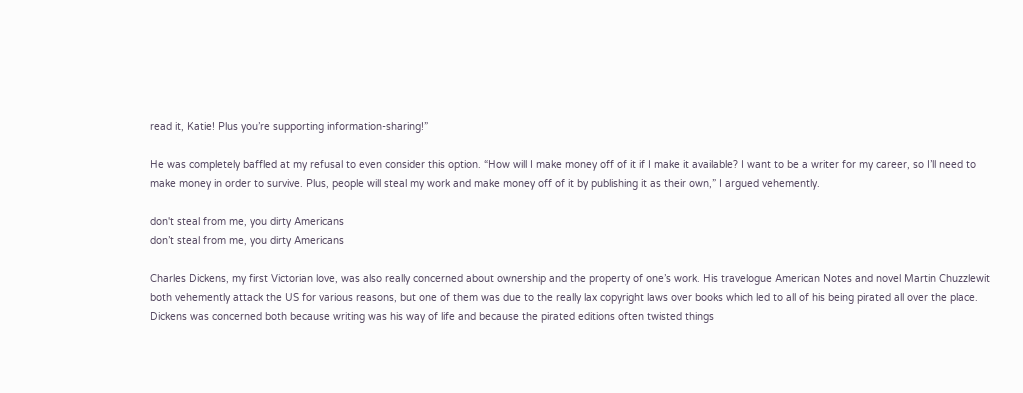read it, Katie! Plus you’re supporting information-sharing!”

He was completely baffled at my refusal to even consider this option. “How will I make money off of it if I make it available? I want to be a writer for my career, so I’ll need to make money in order to survive. Plus, people will steal my work and make money off of it by publishing it as their own,” I argued vehemently.

don't steal from me, you dirty Americans
don’t steal from me, you dirty Americans

Charles Dickens, my first Victorian love, was also really concerned about ownership and the property of one’s work. His travelogue American Notes and novel Martin Chuzzlewit both vehemently attack the US for various reasons, but one of them was due to the really lax copyright laws over books which led to all of his being pirated all over the place. Dickens was concerned both because writing was his way of life and because the pirated editions often twisted things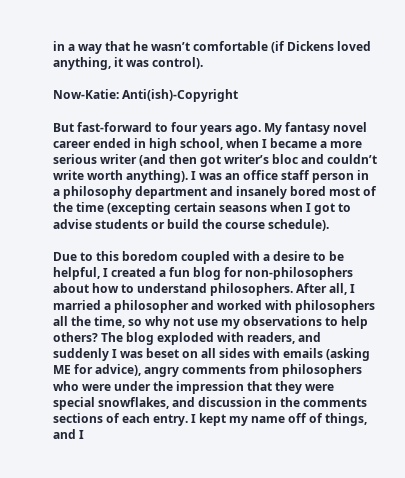in a way that he wasn’t comfortable (if Dickens loved anything, it was control).

Now-Katie: Anti(ish)-Copyright

But fast-forward to four years ago. My fantasy novel career ended in high school, when I became a more serious writer (and then got writer’s bloc and couldn’t write worth anything). I was an office staff person in a philosophy department and insanely bored most of the time (excepting certain seasons when I got to advise students or build the course schedule).

Due to this boredom coupled with a desire to be helpful, I created a fun blog for non-philosophers about how to understand philosophers. After all, I married a philosopher and worked with philosophers all the time, so why not use my observations to help others? The blog exploded with readers, and suddenly I was beset on all sides with emails (asking ME for advice), angry comments from philosophers who were under the impression that they were special snowflakes, and discussion in the comments sections of each entry. I kept my name off of things, and I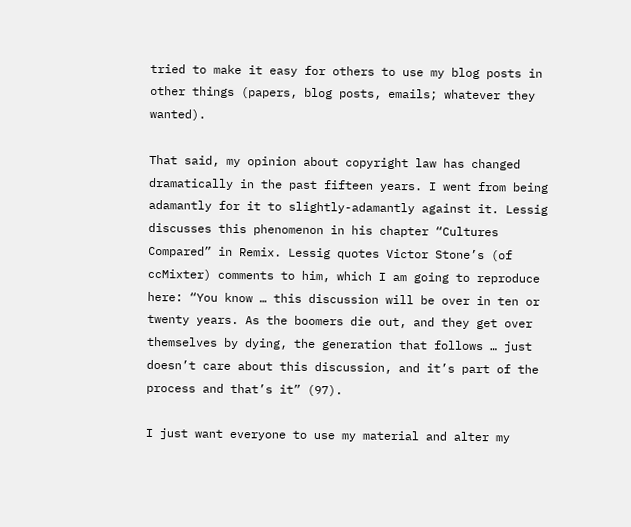tried to make it easy for others to use my blog posts in other things (papers, blog posts, emails; whatever they wanted).

That said, my opinion about copyright law has changed dramatically in the past fifteen years. I went from being adamantly for it to slightly-adamantly against it. Lessig discusses this phenomenon in his chapter “Cultures Compared” in Remix. Lessig quotes Victor Stone’s (of ccMixter) comments to him, which I am going to reproduce here: “You know … this discussion will be over in ten or twenty years. As the boomers die out, and they get over themselves by dying, the generation that follows … just doesn’t care about this discussion, and it’s part of the process and that’s it” (97).

I just want everyone to use my material and alter my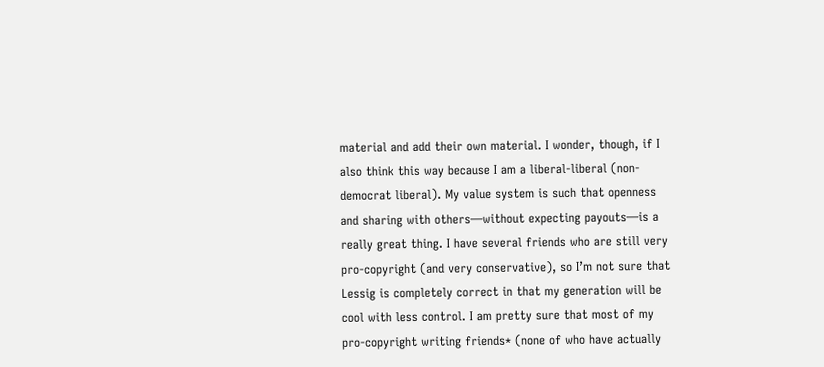material and add their own material. I wonder, though, if I also think this way because I am a liberal-liberal (non-democrat liberal). My value system is such that openness and sharing with others—without expecting payouts—is a really great thing. I have several friends who are still very pro-copyright (and very conservative), so I’m not sure that Lessig is completely correct in that my generation will be cool with less control. I am pretty sure that most of my pro-copyright writing friends* (none of who have actually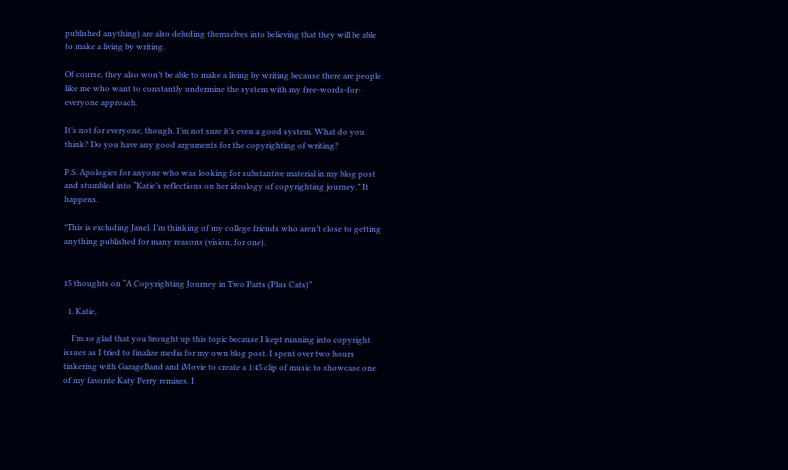published anything) are also deluding themselves into believing that they will be able to make a living by writing.

Of course, they also won’t be able to make a living by writing because there are people like me who want to constantly undermine the system with my free-words-for-everyone approach.

It’s not for everyone, though. I’m not sure it’s even a good system. What do you think? Do you have any good arguments for the copyrighting of writing?

P.S. Apologies for anyone who was looking for substantive material in my blog post and stumbled into “Katie’s reflections on her ideology of copyrighting journey.” It happens.

*This is excluding Janel. I’m thinking of my college friends who aren’t close to getting anything published for many reasons (vision, for one).


15 thoughts on “A Copyrighting Journey in Two Parts (Plus Cats)”

  1. Katie,

    I’m so glad that you brought up this topic because I kept running into copyright issues as I tried to finalize media for my own blog post. I spent over two hours tinkering with GarageBand and iMovie to create a 1:45 clip of music to showcase one of my favorite Katy Perry remixes. I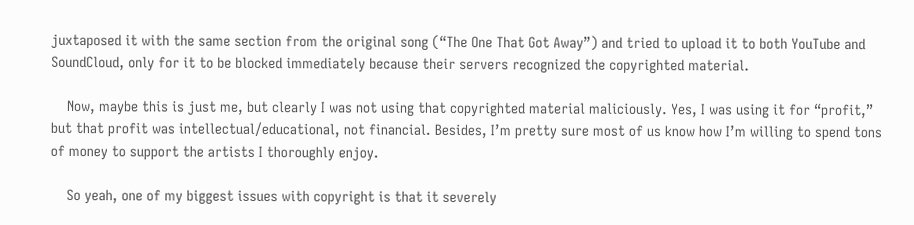juxtaposed it with the same section from the original song (“The One That Got Away”) and tried to upload it to both YouTube and SoundCloud, only for it to be blocked immediately because their servers recognized the copyrighted material.

    Now, maybe this is just me, but clearly I was not using that copyrighted material maliciously. Yes, I was using it for “profit,” but that profit was intellectual/educational, not financial. Besides, I’m pretty sure most of us know how I’m willing to spend tons of money to support the artists I thoroughly enjoy.

    So yeah, one of my biggest issues with copyright is that it severely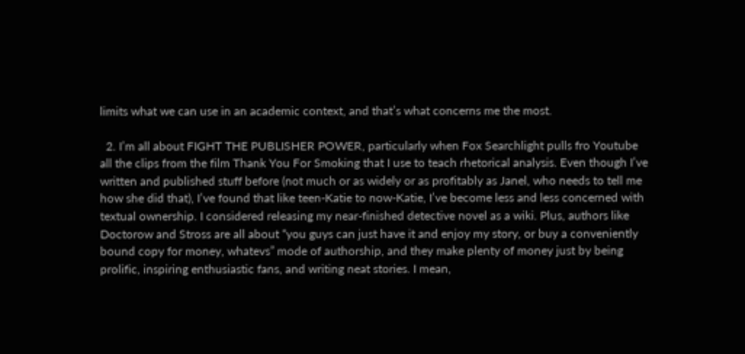limits what we can use in an academic context, and that’s what concerns me the most.

  2. I’m all about FIGHT THE PUBLISHER POWER, particularly when Fox Searchlight pulls fro Youtube all the clips from the film Thank You For Smoking that I use to teach rhetorical analysis. Even though I’ve written and published stuff before (not much or as widely or as profitably as Janel, who needs to tell me how she did that), I’ve found that like teen-Katie to now-Katie, I’ve become less and less concerned with textual ownership. I considered releasing my near-finished detective novel as a wiki. Plus, authors like Doctorow and Stross are all about “you guys can just have it and enjoy my story, or buy a conveniently bound copy for money, whatevs” mode of authorship, and they make plenty of money just by being prolific, inspiring enthusiastic fans, and writing neat stories. I mean,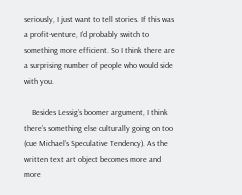seriously, I just want to tell stories. If this was a profit-venture, I’d probably switch to something more efficient. So I think there are a surprising number of people who would side with you.

    Besides Lessig’s boomer argument, I think there’s something else culturally going on too (cue Michael’s Speculative Tendency). As the written text art object becomes more and more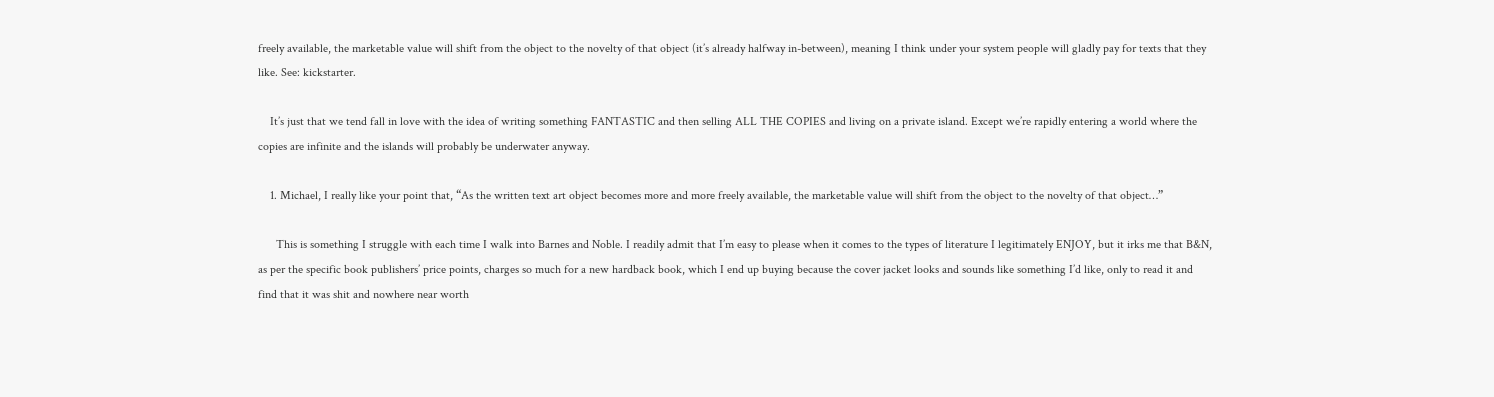freely available, the marketable value will shift from the object to the novelty of that object (it’s already halfway in-between), meaning I think under your system people will gladly pay for texts that they like. See: kickstarter.

    It’s just that we tend fall in love with the idea of writing something FANTASTIC and then selling ALL THE COPIES and living on a private island. Except we’re rapidly entering a world where the copies are infinite and the islands will probably be underwater anyway.

    1. Michael, I really like your point that, “As the written text art object becomes more and more freely available, the marketable value will shift from the object to the novelty of that object…”

      This is something I struggle with each time I walk into Barnes and Noble. I readily admit that I’m easy to please when it comes to the types of literature I legitimately ENJOY, but it irks me that B&N, as per the specific book publishers’ price points, charges so much for a new hardback book, which I end up buying because the cover jacket looks and sounds like something I’d like, only to read it and find that it was shit and nowhere near worth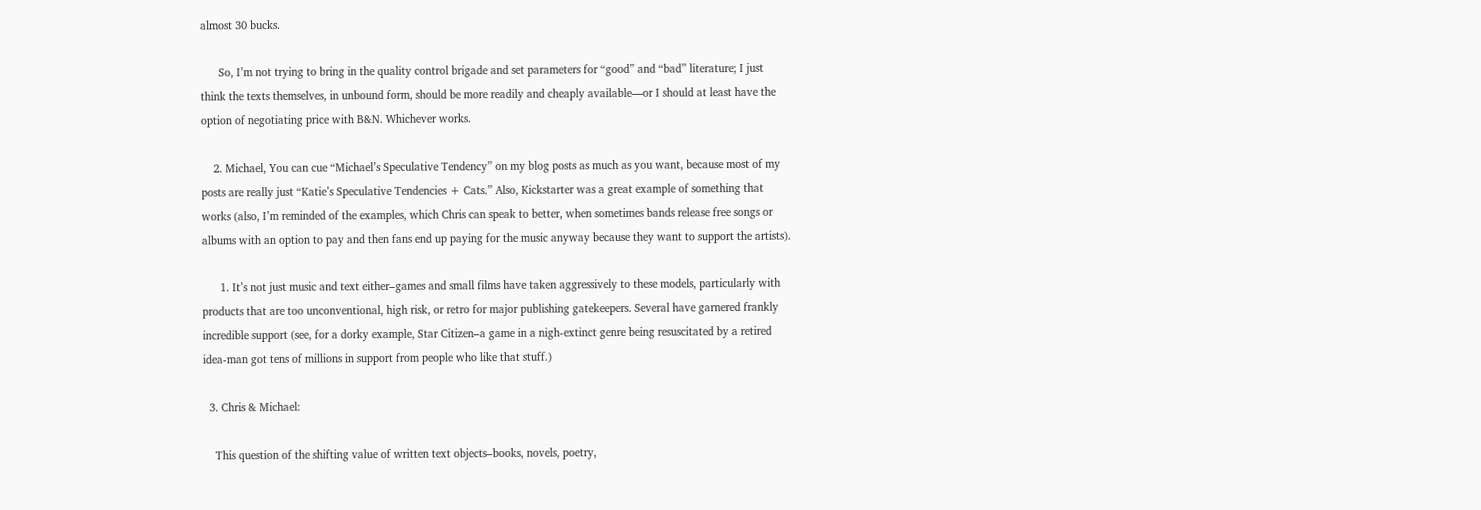almost 30 bucks.

      So, I’m not trying to bring in the quality control brigade and set parameters for “good” and “bad” literature; I just think the texts themselves, in unbound form, should be more readily and cheaply available—or I should at least have the option of negotiating price with B&N. Whichever works.

    2. Michael, You can cue “Michael’s Speculative Tendency” on my blog posts as much as you want, because most of my posts are really just “Katie’s Speculative Tendencies + Cats.” Also, Kickstarter was a great example of something that works (also, I’m reminded of the examples, which Chris can speak to better, when sometimes bands release free songs or albums with an option to pay and then fans end up paying for the music anyway because they want to support the artists).

      1. It’s not just music and text either–games and small films have taken aggressively to these models, particularly with products that are too unconventional, high risk, or retro for major publishing gatekeepers. Several have garnered frankly incredible support (see, for a dorky example, Star Citizen–a game in a nigh-extinct genre being resuscitated by a retired idea-man got tens of millions in support from people who like that stuff.)

  3. Chris & Michael:

    This question of the shifting value of written text objects–books, novels, poetry,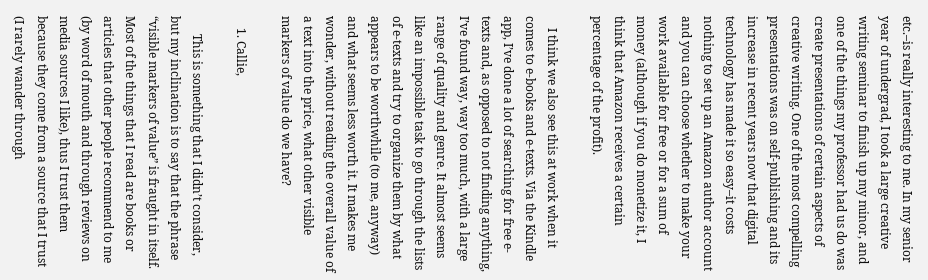etc.–is really interesting to me. In my senior year of undergrad, I took a large creative writing seminar to finish up my minor, and one of the things my professor had us do was create presentations of certain aspects of creative writing. One of the most compelling presentations was on self-publishing and its increase in recent years now that digital technology has made it so easy–it costs nothing to set up an Amazon author account and you can choose whether to make your work available for free or for a sum of money (although if you do monetize it, I think that Amazon receives a certain percentage of the profit).

    I think we also see this at work when it comes to e-books and e-texts. Via the Kindle app, I’ve done a lot of searching for free e-texts and, as opposed to not finding anything, I’ve found way, way too much, with a large range of quality and genre. It almost seems like an impossible task to go through the lists of e-texts and try to organize them by what appears to be worthwhile (to me, anyway) and what seems less worth it. It makes me wonder, without reading the overall value of a text into the price, what other visible markers of value do we have?

    1. Callie,

      This is something that I didn’t consider, but my inclination is to say that the phrase “visible markers of value” is fraught in itself. Most of the things that I read are books or articles that other people recommend to me (by word of mouth and through reviews on media sources I like), thus I trust them because they come from a source that I trust (I rarely wander through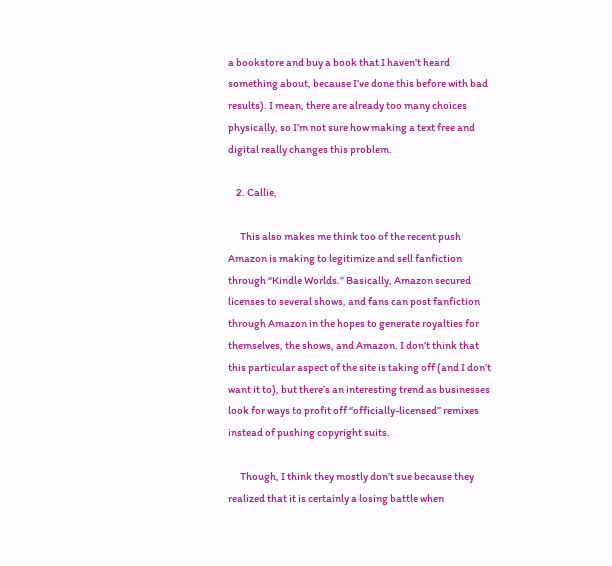a bookstore and buy a book that I haven’t heard something about, because I’ve done this before with bad results). I mean, there are already too many choices physically, so I’m not sure how making a text free and digital really changes this problem.

    2. Callie,

      This also makes me think too of the recent push Amazon is making to legitimize and sell fanfiction through “Kindle Worlds.” Basically, Amazon secured licenses to several shows, and fans can post fanfiction through Amazon in the hopes to generate royalties for themselves, the shows, and Amazon. I don’t think that this particular aspect of the site is taking off (and I don’t want it to), but there’s an interesting trend as businesses look for ways to profit off “officially-licensed” remixes instead of pushing copyright suits.

      Though, I think they mostly don’t sue because they realized that it is certainly a losing battle when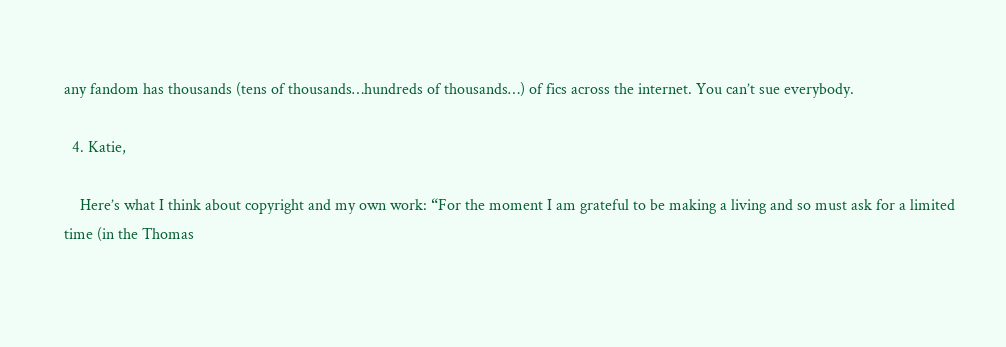any fandom has thousands (tens of thousands…hundreds of thousands…) of fics across the internet. You can’t sue everybody.

  4. Katie,

    Here’s what I think about copyright and my own work: “For the moment I am grateful to be making a living and so must ask for a limited time (in the Thomas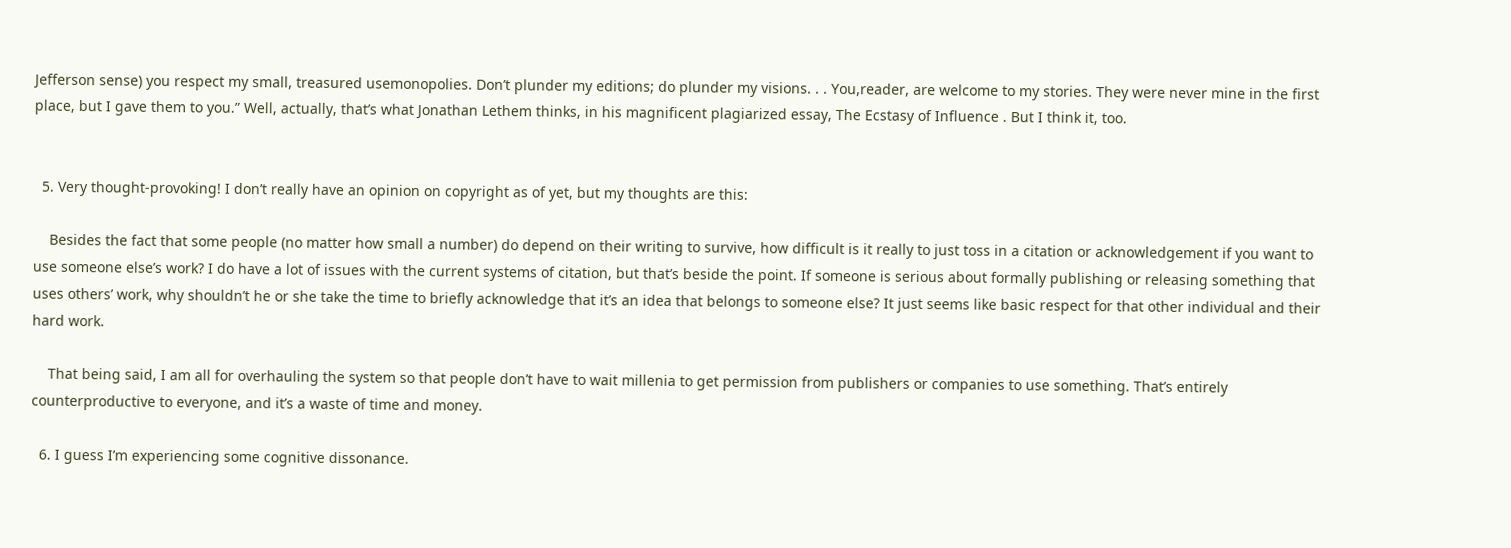Jefferson sense) you respect my small, treasured usemonopolies. Don’t plunder my editions; do plunder my visions. . . You,reader, are welcome to my stories. They were never mine in the first place, but I gave them to you.” Well, actually, that’s what Jonathan Lethem thinks, in his magnificent plagiarized essay, The Ecstasy of Influence . But I think it, too.


  5. Very thought-provoking! I don’t really have an opinion on copyright as of yet, but my thoughts are this:

    Besides the fact that some people (no matter how small a number) do depend on their writing to survive, how difficult is it really to just toss in a citation or acknowledgement if you want to use someone else’s work? I do have a lot of issues with the current systems of citation, but that’s beside the point. If someone is serious about formally publishing or releasing something that uses others’ work, why shouldn’t he or she take the time to briefly acknowledge that it’s an idea that belongs to someone else? It just seems like basic respect for that other individual and their hard work.

    That being said, I am all for overhauling the system so that people don’t have to wait millenia to get permission from publishers or companies to use something. That’s entirely counterproductive to everyone, and it’s a waste of time and money.

  6. I guess I’m experiencing some cognitive dissonance.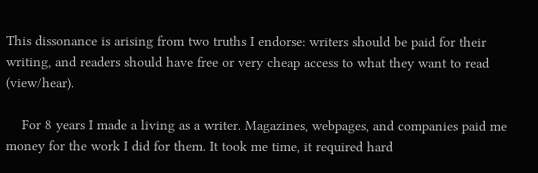This dissonance is arising from two truths I endorse: writers should be paid for their writing, and readers should have free or very cheap access to what they want to read (view/hear).

    For 8 years I made a living as a writer. Magazines, webpages, and companies paid me money for the work I did for them. It took me time, it required hard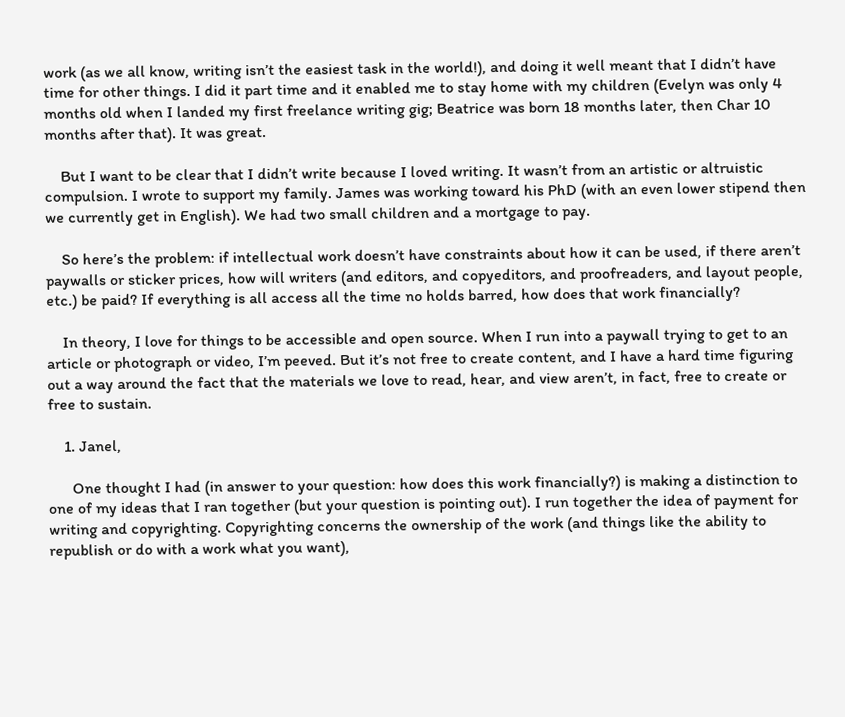work (as we all know, writing isn’t the easiest task in the world!), and doing it well meant that I didn’t have time for other things. I did it part time and it enabled me to stay home with my children (Evelyn was only 4 months old when I landed my first freelance writing gig; Beatrice was born 18 months later, then Char 10 months after that). It was great.

    But I want to be clear that I didn’t write because I loved writing. It wasn’t from an artistic or altruistic compulsion. I wrote to support my family. James was working toward his PhD (with an even lower stipend then we currently get in English). We had two small children and a mortgage to pay.

    So here’s the problem: if intellectual work doesn’t have constraints about how it can be used, if there aren’t paywalls or sticker prices, how will writers (and editors, and copyeditors, and proofreaders, and layout people, etc.) be paid? If everything is all access all the time no holds barred, how does that work financially?

    In theory, I love for things to be accessible and open source. When I run into a paywall trying to get to an article or photograph or video, I’m peeved. But it’s not free to create content, and I have a hard time figuring out a way around the fact that the materials we love to read, hear, and view aren’t, in fact, free to create or free to sustain.

    1. Janel,

      One thought I had (in answer to your question: how does this work financially?) is making a distinction to one of my ideas that I ran together (but your question is pointing out). I run together the idea of payment for writing and copyrighting. Copyrighting concerns the ownership of the work (and things like the ability to republish or do with a work what you want),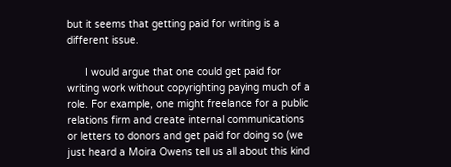but it seems that getting paid for writing is a different issue.

      I would argue that one could get paid for writing work without copyrighting paying much of a role. For example, one might freelance for a public relations firm and create internal communications or letters to donors and get paid for doing so (we just heard a Moira Owens tell us all about this kind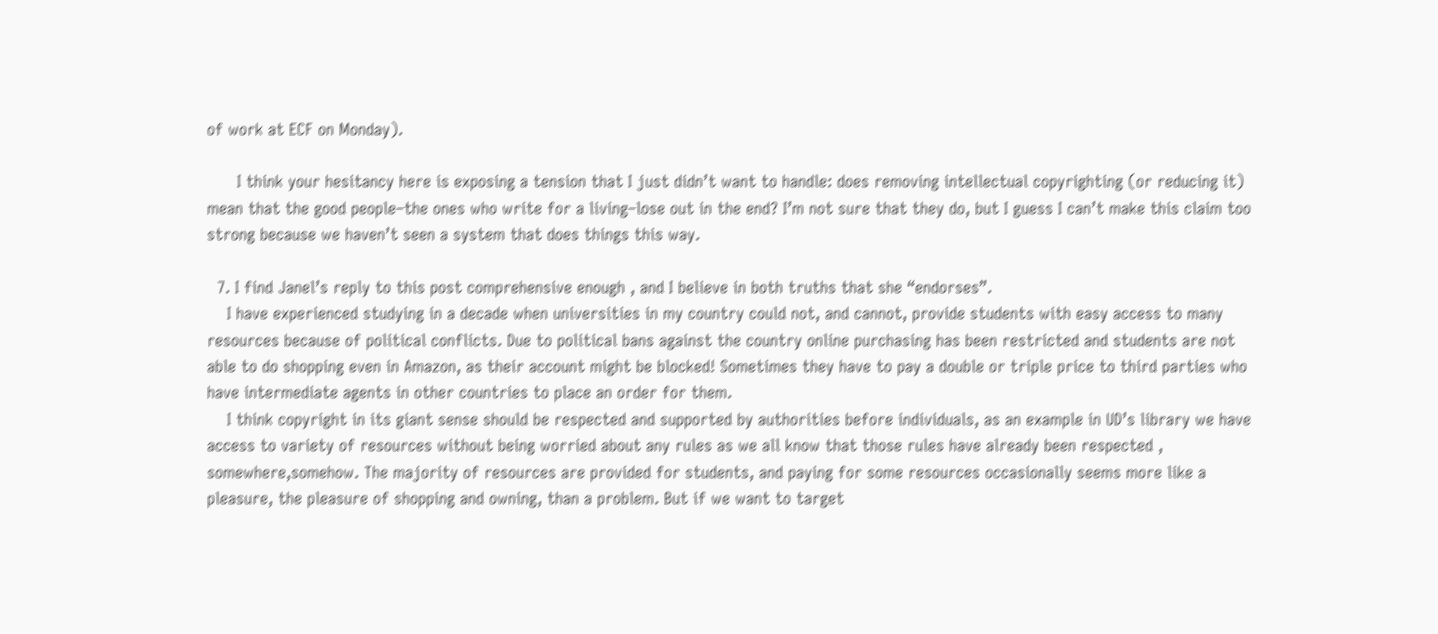of work at ECF on Monday).

      I think your hesitancy here is exposing a tension that I just didn’t want to handle: does removing intellectual copyrighting (or reducing it) mean that the good people–the ones who write for a living–lose out in the end? I’m not sure that they do, but I guess I can’t make this claim too strong because we haven’t seen a system that does things this way.

  7. I find Janel’s reply to this post comprehensive enough , and I believe in both truths that she “endorses”.
    I have experienced studying in a decade when universities in my country could not, and cannot, provide students with easy access to many resources because of political conflicts. Due to political bans against the country online purchasing has been restricted and students are not able to do shopping even in Amazon, as their account might be blocked! Sometimes they have to pay a double or triple price to third parties who have intermediate agents in other countries to place an order for them.
    I think copyright in its giant sense should be respected and supported by authorities before individuals, as an example in UD’s library we have access to variety of resources without being worried about any rules as we all know that those rules have already been respected , somewhere,somehow. The majority of resources are provided for students, and paying for some resources occasionally seems more like a pleasure, the pleasure of shopping and owning, than a problem. But if we want to target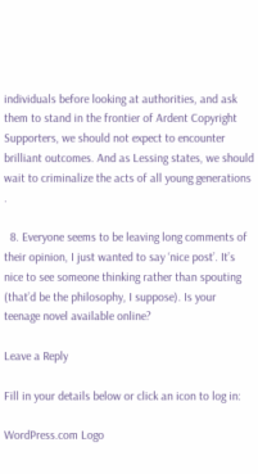individuals before looking at authorities, and ask them to stand in the frontier of Ardent Copyright Supporters, we should not expect to encounter brilliant outcomes. And as Lessing states, we should wait to criminalize the acts of all young generations .

  8. Everyone seems to be leaving long comments of their opinion, I just wanted to say ‘nice post’. It’s nice to see someone thinking rather than spouting (that’d be the philosophy, I suppose). Is your teenage novel available online?

Leave a Reply

Fill in your details below or click an icon to log in:

WordPress.com Logo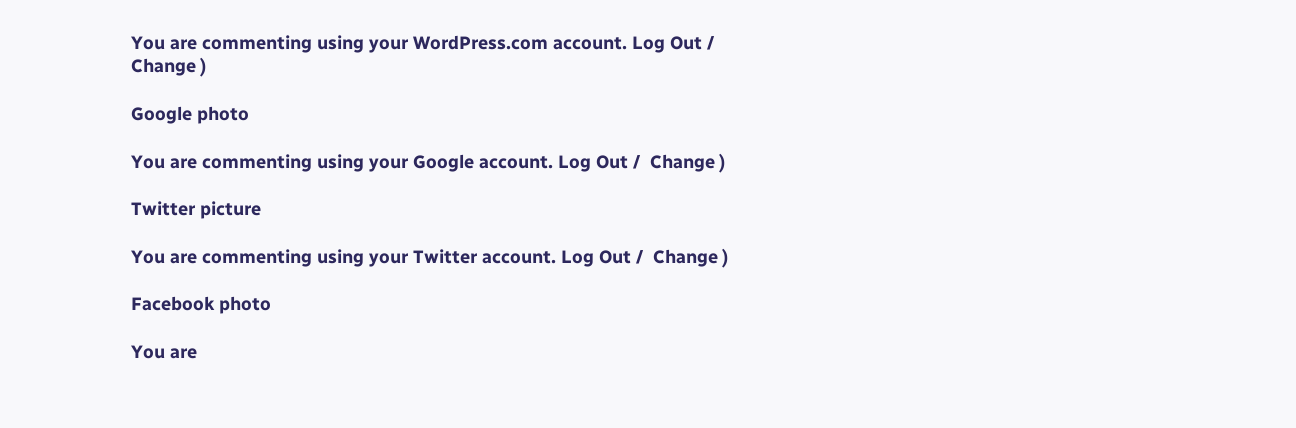You are commenting using your WordPress.com account. Log Out /  Change )

Google photo

You are commenting using your Google account. Log Out /  Change )

Twitter picture

You are commenting using your Twitter account. Log Out /  Change )

Facebook photo

You are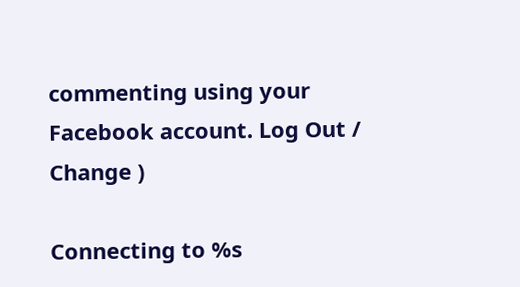commenting using your Facebook account. Log Out /  Change )

Connecting to %s